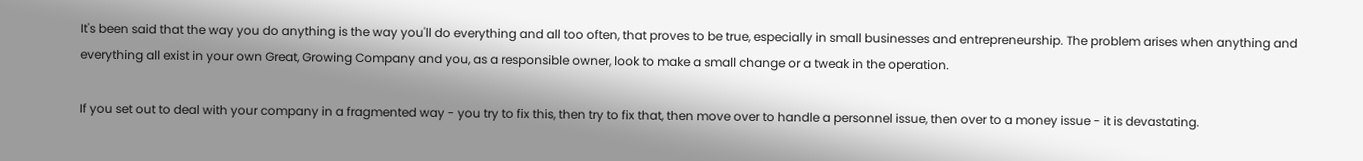It's been said that the way you do anything is the way you'll do everything and all too often, that proves to be true, especially in small businesses and entrepreneurship. The problem arises when anything and everything all exist in your own Great, Growing Company and you, as a responsible owner, look to make a small change or a tweak in the operation.

If you set out to deal with your company in a fragmented way - you try to fix this, then try to fix that, then move over to handle a personnel issue, then over to a money issue - it is devastating.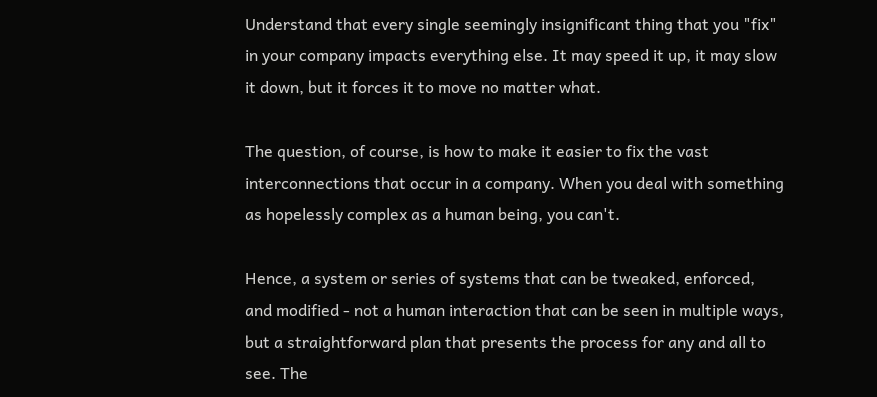Understand that every single seemingly insignificant thing that you "fix" in your company impacts everything else. It may speed it up, it may slow it down, but it forces it to move no matter what.

The question, of course, is how to make it easier to fix the vast interconnections that occur in a company. When you deal with something as hopelessly complex as a human being, you can't.

Hence, a system or series of systems that can be tweaked, enforced, and modified - not a human interaction that can be seen in multiple ways, but a straightforward plan that presents the process for any and all to see. The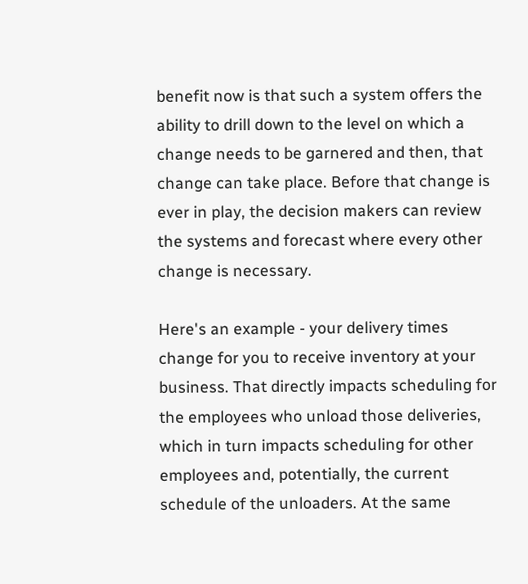benefit now is that such a system offers the ability to drill down to the level on which a change needs to be garnered and then, that change can take place. Before that change is ever in play, the decision makers can review the systems and forecast where every other change is necessary.

Here's an example - your delivery times change for you to receive inventory at your business. That directly impacts scheduling for the employees who unload those deliveries, which in turn impacts scheduling for other employees and, potentially, the current schedule of the unloaders. At the same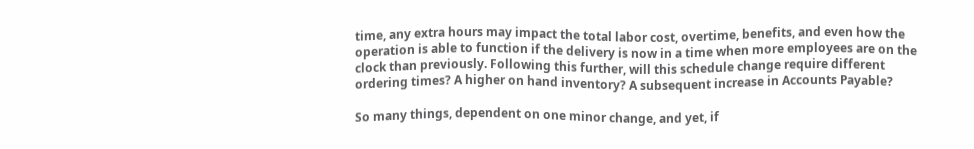time, any extra hours may impact the total labor cost, overtime, benefits, and even how the operation is able to function if the delivery is now in a time when more employees are on the clock than previously. Following this further, will this schedule change require different ordering times? A higher on hand inventory? A subsequent increase in Accounts Payable?

So many things, dependent on one minor change, and yet, if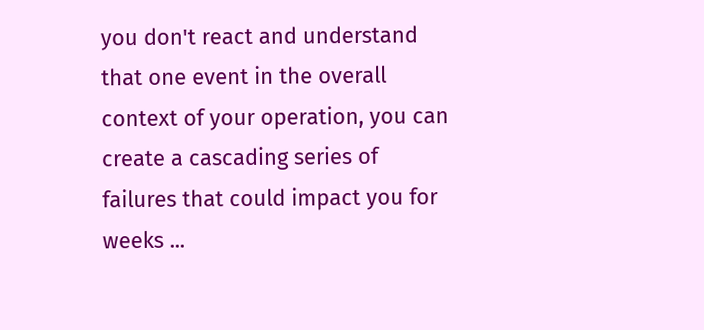you don't react and understand that one event in the overall context of your operation, you can create a cascading series of failures that could impact you for weeks ...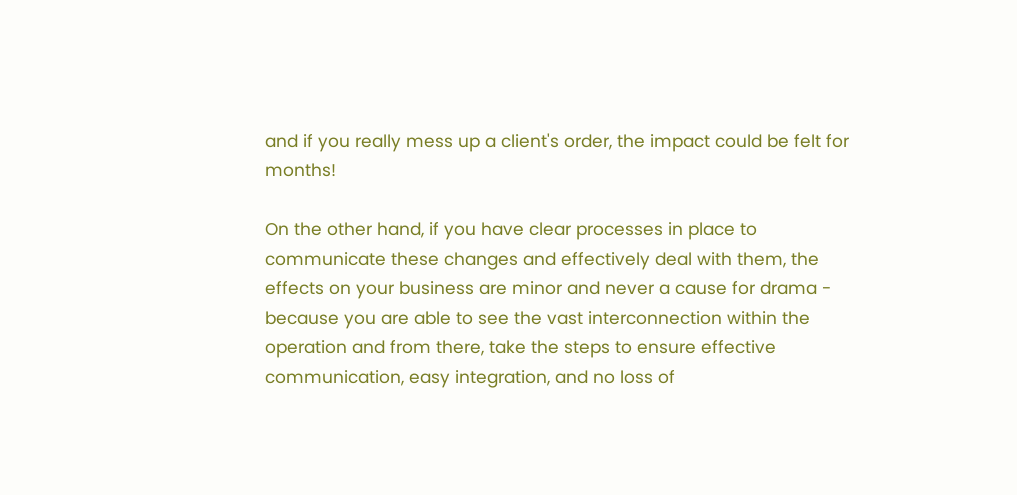and if you really mess up a client's order, the impact could be felt for months!

On the other hand, if you have clear processes in place to communicate these changes and effectively deal with them, the effects on your business are minor and never a cause for drama - because you are able to see the vast interconnection within the operation and from there, take the steps to ensure effective communication, easy integration, and no loss of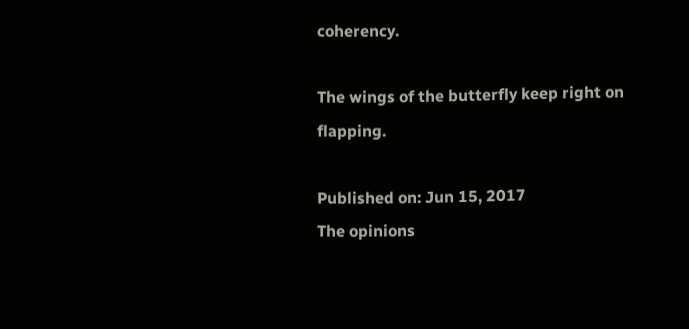coherency.

The wings of the butterfly keep right on flapping.

Published on: Jun 15, 2017
The opinions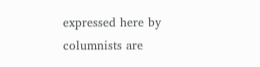expressed here by columnists are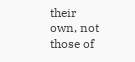their own, not those of